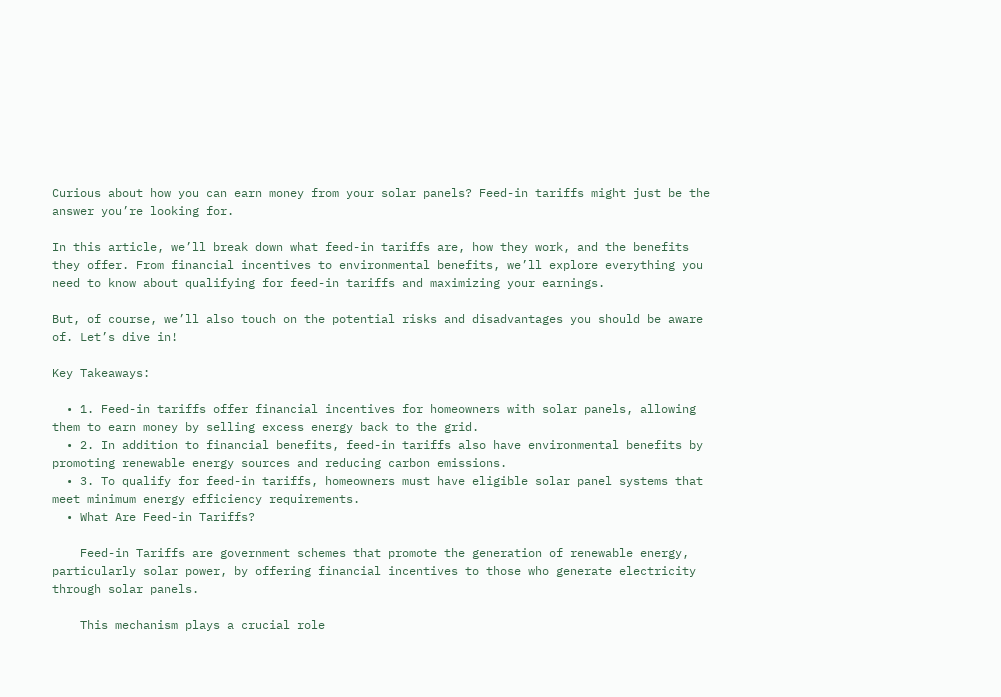Curious about how you can earn money from your solar panels? Feed-in tariffs might just be the answer you’re looking for.

In this article, we’ll break down what feed-in tariffs are, how they work, and the benefits they offer. From financial incentives to environmental benefits, we’ll explore everything you need to know about qualifying for feed-in tariffs and maximizing your earnings.

But, of course, we’ll also touch on the potential risks and disadvantages you should be aware of. Let’s dive in!

Key Takeaways:

  • 1. Feed-in tariffs offer financial incentives for homeowners with solar panels, allowing them to earn money by selling excess energy back to the grid.
  • 2. In addition to financial benefits, feed-in tariffs also have environmental benefits by promoting renewable energy sources and reducing carbon emissions.
  • 3. To qualify for feed-in tariffs, homeowners must have eligible solar panel systems that meet minimum energy efficiency requirements.
  • What Are Feed-in Tariffs?

    Feed-in Tariffs are government schemes that promote the generation of renewable energy, particularly solar power, by offering financial incentives to those who generate electricity through solar panels.

    This mechanism plays a crucial role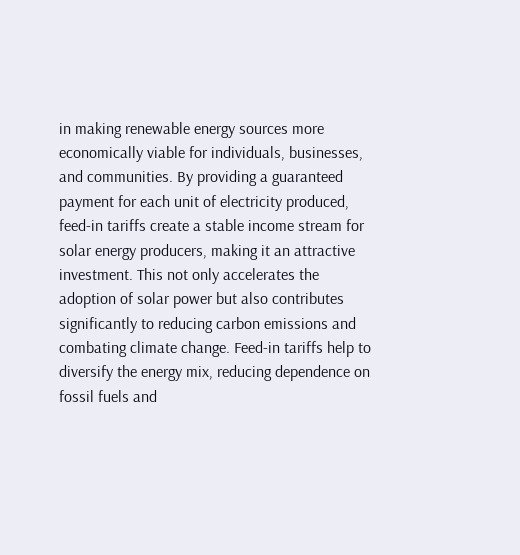in making renewable energy sources more economically viable for individuals, businesses, and communities. By providing a guaranteed payment for each unit of electricity produced, feed-in tariffs create a stable income stream for solar energy producers, making it an attractive investment. This not only accelerates the adoption of solar power but also contributes significantly to reducing carbon emissions and combating climate change. Feed-in tariffs help to diversify the energy mix, reducing dependence on fossil fuels and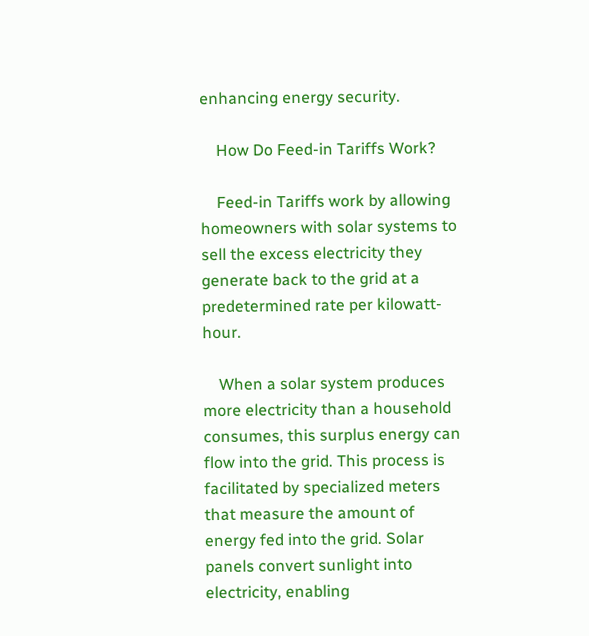enhancing energy security.

    How Do Feed-in Tariffs Work?

    Feed-in Tariffs work by allowing homeowners with solar systems to sell the excess electricity they generate back to the grid at a predetermined rate per kilowatt-hour.

    When a solar system produces more electricity than a household consumes, this surplus energy can flow into the grid. This process is facilitated by specialized meters that measure the amount of energy fed into the grid. Solar panels convert sunlight into electricity, enabling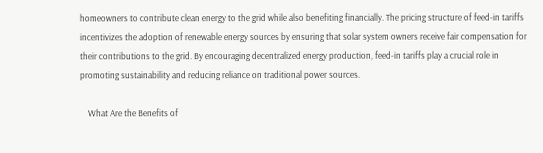homeowners to contribute clean energy to the grid while also benefiting financially. The pricing structure of feed-in tariffs incentivizes the adoption of renewable energy sources by ensuring that solar system owners receive fair compensation for their contributions to the grid. By encouraging decentralized energy production, feed-in tariffs play a crucial role in promoting sustainability and reducing reliance on traditional power sources.

    What Are the Benefits of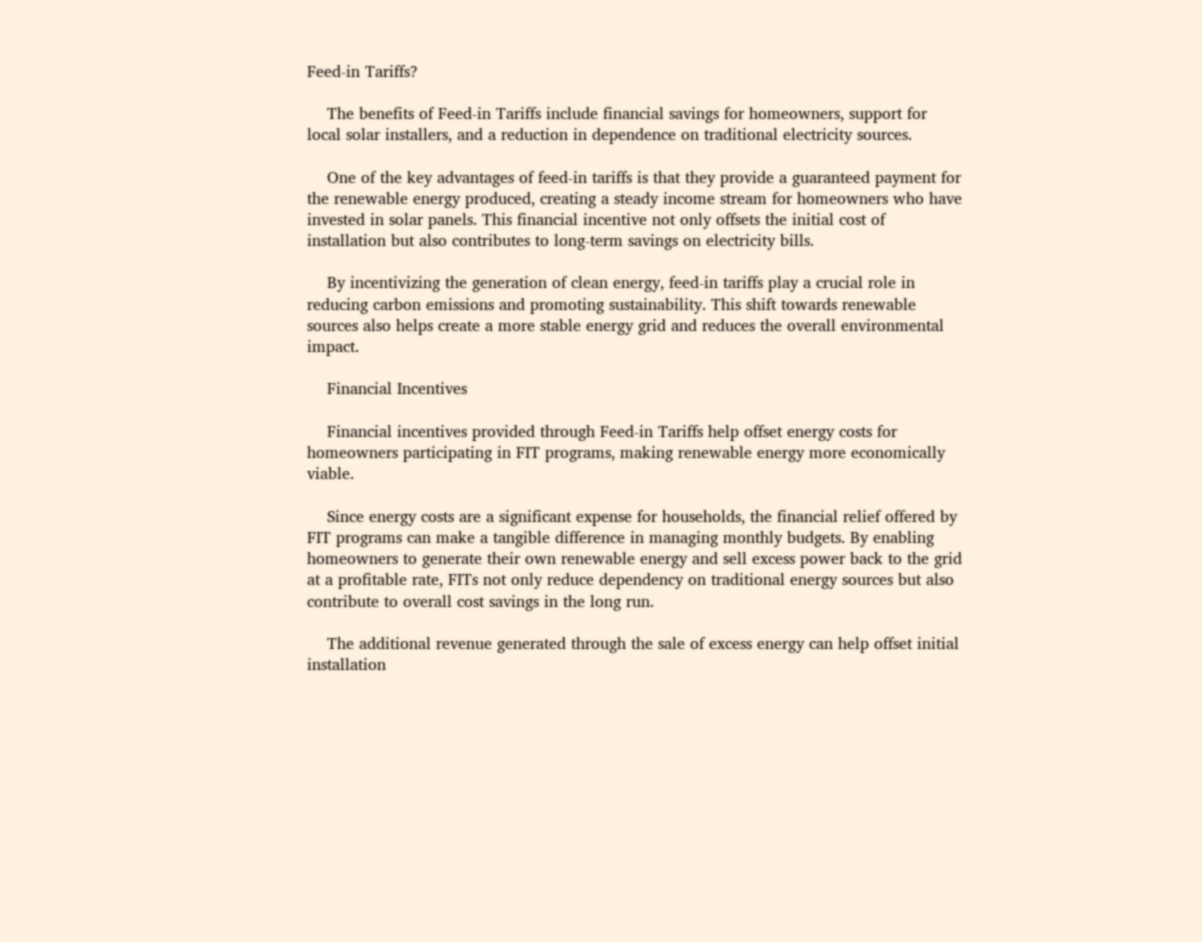Feed-in Tariffs?

    The benefits of Feed-in Tariffs include financial savings for homeowners, support for local solar installers, and a reduction in dependence on traditional electricity sources.

    One of the key advantages of feed-in tariffs is that they provide a guaranteed payment for the renewable energy produced, creating a steady income stream for homeowners who have invested in solar panels. This financial incentive not only offsets the initial cost of installation but also contributes to long-term savings on electricity bills.

    By incentivizing the generation of clean energy, feed-in tariffs play a crucial role in reducing carbon emissions and promoting sustainability. This shift towards renewable sources also helps create a more stable energy grid and reduces the overall environmental impact.

    Financial Incentives

    Financial incentives provided through Feed-in Tariffs help offset energy costs for homeowners participating in FIT programs, making renewable energy more economically viable.

    Since energy costs are a significant expense for households, the financial relief offered by FIT programs can make a tangible difference in managing monthly budgets. By enabling homeowners to generate their own renewable energy and sell excess power back to the grid at a profitable rate, FITs not only reduce dependency on traditional energy sources but also contribute to overall cost savings in the long run.

    The additional revenue generated through the sale of excess energy can help offset initial installation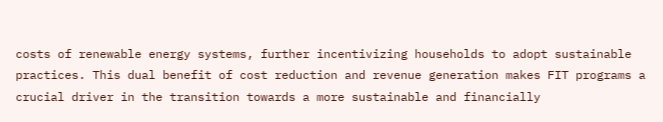costs of renewable energy systems, further incentivizing households to adopt sustainable practices. This dual benefit of cost reduction and revenue generation makes FIT programs a crucial driver in the transition towards a more sustainable and financially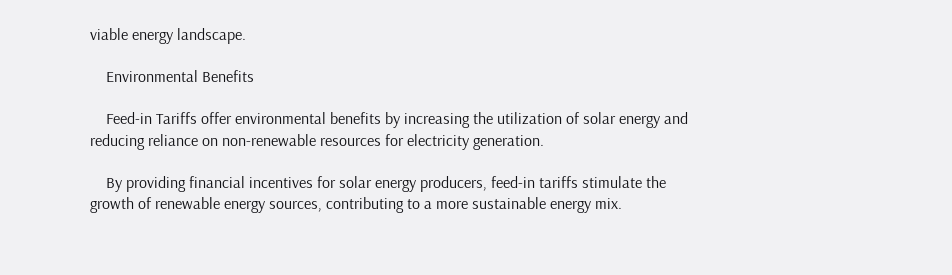viable energy landscape.

    Environmental Benefits

    Feed-in Tariffs offer environmental benefits by increasing the utilization of solar energy and reducing reliance on non-renewable resources for electricity generation.

    By providing financial incentives for solar energy producers, feed-in tariffs stimulate the growth of renewable energy sources, contributing to a more sustainable energy mix.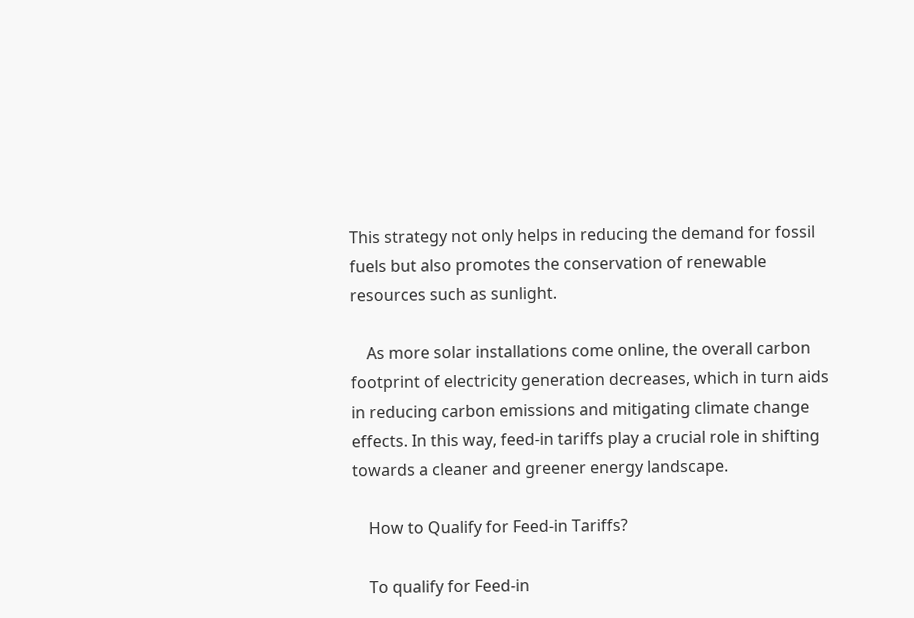This strategy not only helps in reducing the demand for fossil fuels but also promotes the conservation of renewable resources such as sunlight.

    As more solar installations come online, the overall carbon footprint of electricity generation decreases, which in turn aids in reducing carbon emissions and mitigating climate change effects. In this way, feed-in tariffs play a crucial role in shifting towards a cleaner and greener energy landscape.

    How to Qualify for Feed-in Tariffs?

    To qualify for Feed-in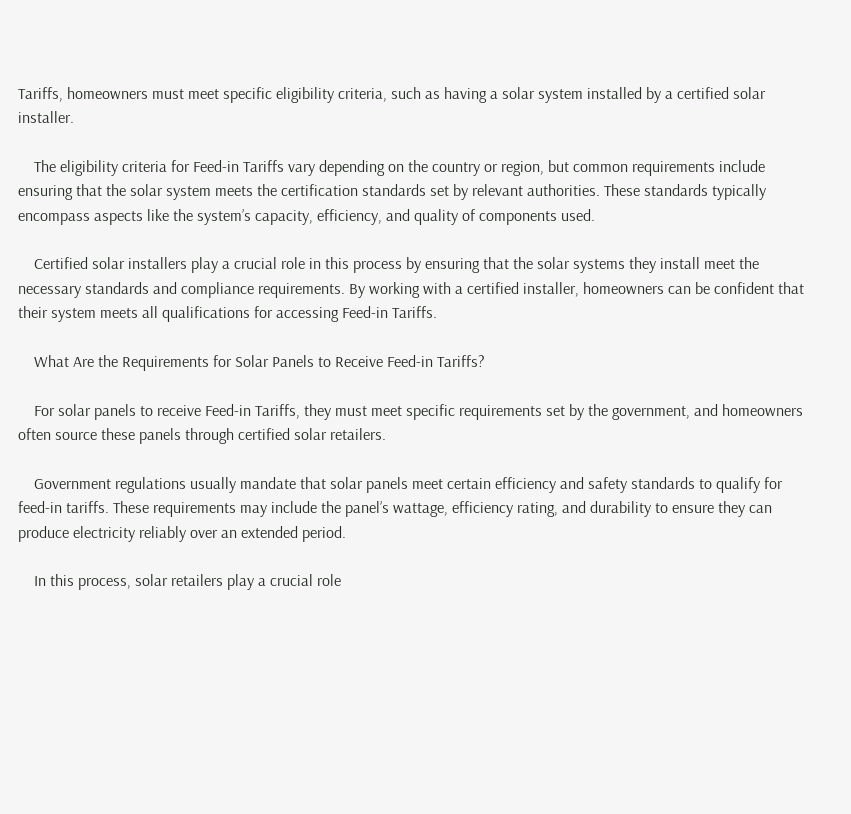Tariffs, homeowners must meet specific eligibility criteria, such as having a solar system installed by a certified solar installer.

    The eligibility criteria for Feed-in Tariffs vary depending on the country or region, but common requirements include ensuring that the solar system meets the certification standards set by relevant authorities. These standards typically encompass aspects like the system’s capacity, efficiency, and quality of components used.

    Certified solar installers play a crucial role in this process by ensuring that the solar systems they install meet the necessary standards and compliance requirements. By working with a certified installer, homeowners can be confident that their system meets all qualifications for accessing Feed-in Tariffs.

    What Are the Requirements for Solar Panels to Receive Feed-in Tariffs?

    For solar panels to receive Feed-in Tariffs, they must meet specific requirements set by the government, and homeowners often source these panels through certified solar retailers.

    Government regulations usually mandate that solar panels meet certain efficiency and safety standards to qualify for feed-in tariffs. These requirements may include the panel’s wattage, efficiency rating, and durability to ensure they can produce electricity reliably over an extended period.

    In this process, solar retailers play a crucial role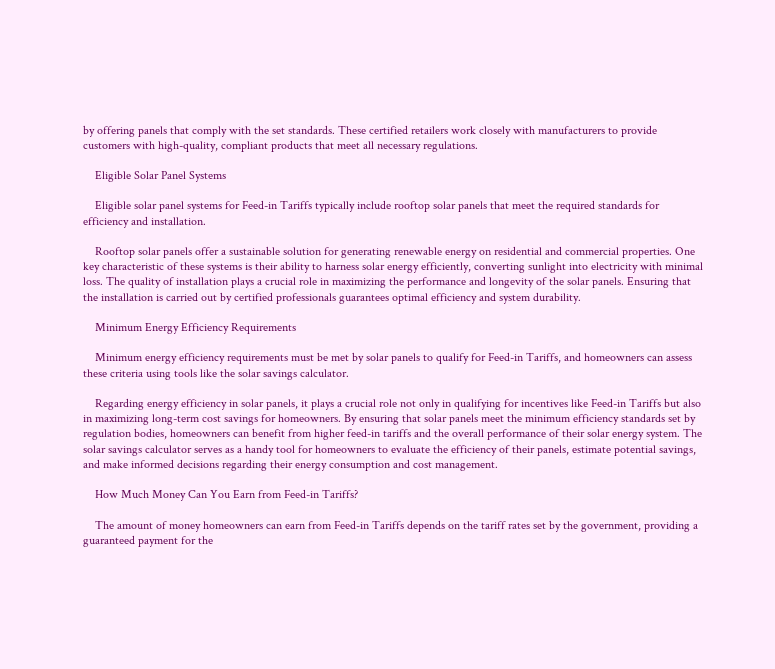by offering panels that comply with the set standards. These certified retailers work closely with manufacturers to provide customers with high-quality, compliant products that meet all necessary regulations.

    Eligible Solar Panel Systems

    Eligible solar panel systems for Feed-in Tariffs typically include rooftop solar panels that meet the required standards for efficiency and installation.

    Rooftop solar panels offer a sustainable solution for generating renewable energy on residential and commercial properties. One key characteristic of these systems is their ability to harness solar energy efficiently, converting sunlight into electricity with minimal loss. The quality of installation plays a crucial role in maximizing the performance and longevity of the solar panels. Ensuring that the installation is carried out by certified professionals guarantees optimal efficiency and system durability.

    Minimum Energy Efficiency Requirements

    Minimum energy efficiency requirements must be met by solar panels to qualify for Feed-in Tariffs, and homeowners can assess these criteria using tools like the solar savings calculator.

    Regarding energy efficiency in solar panels, it plays a crucial role not only in qualifying for incentives like Feed-in Tariffs but also in maximizing long-term cost savings for homeowners. By ensuring that solar panels meet the minimum efficiency standards set by regulation bodies, homeowners can benefit from higher feed-in tariffs and the overall performance of their solar energy system. The solar savings calculator serves as a handy tool for homeowners to evaluate the efficiency of their panels, estimate potential savings, and make informed decisions regarding their energy consumption and cost management.

    How Much Money Can You Earn from Feed-in Tariffs?

    The amount of money homeowners can earn from Feed-in Tariffs depends on the tariff rates set by the government, providing a guaranteed payment for the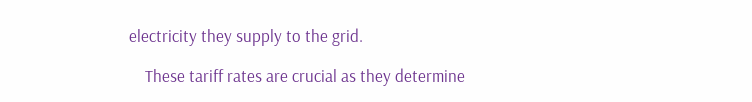electricity they supply to the grid.

    These tariff rates are crucial as they determine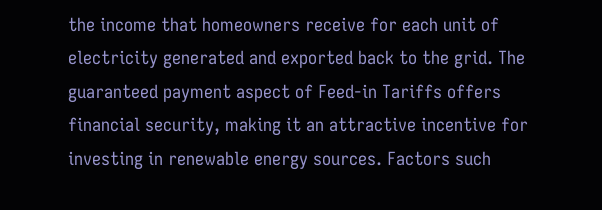the income that homeowners receive for each unit of electricity generated and exported back to the grid. The guaranteed payment aspect of Feed-in Tariffs offers financial security, making it an attractive incentive for investing in renewable energy sources. Factors such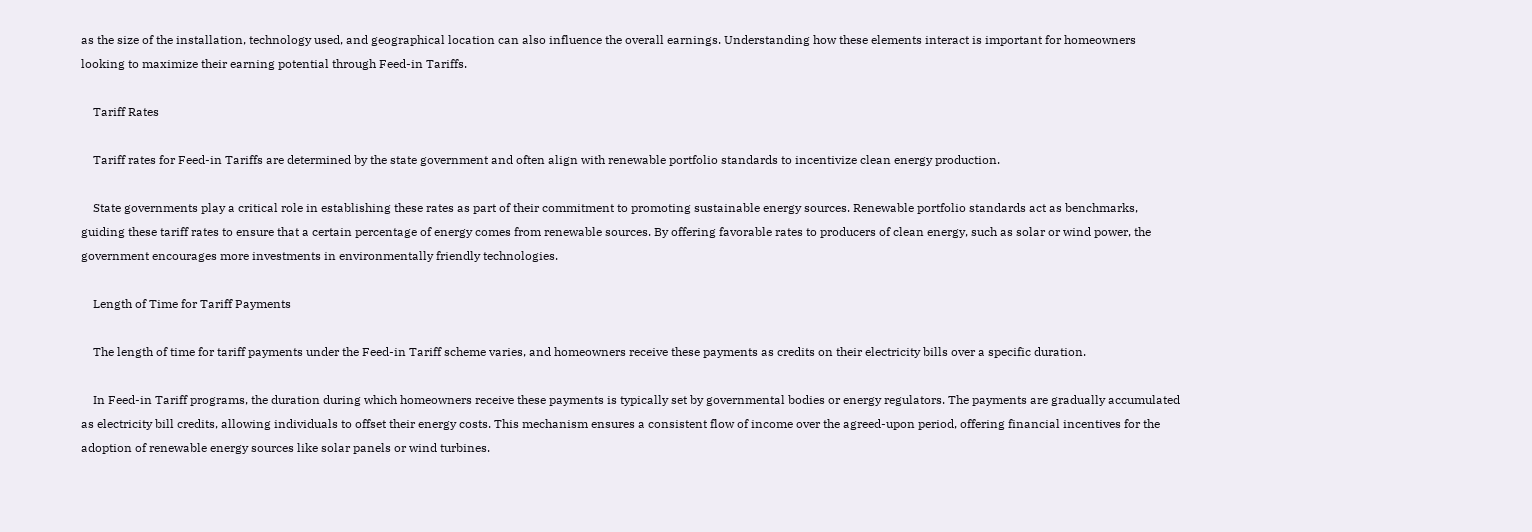as the size of the installation, technology used, and geographical location can also influence the overall earnings. Understanding how these elements interact is important for homeowners looking to maximize their earning potential through Feed-in Tariffs.

    Tariff Rates

    Tariff rates for Feed-in Tariffs are determined by the state government and often align with renewable portfolio standards to incentivize clean energy production.

    State governments play a critical role in establishing these rates as part of their commitment to promoting sustainable energy sources. Renewable portfolio standards act as benchmarks, guiding these tariff rates to ensure that a certain percentage of energy comes from renewable sources. By offering favorable rates to producers of clean energy, such as solar or wind power, the government encourages more investments in environmentally friendly technologies.

    Length of Time for Tariff Payments

    The length of time for tariff payments under the Feed-in Tariff scheme varies, and homeowners receive these payments as credits on their electricity bills over a specific duration.

    In Feed-in Tariff programs, the duration during which homeowners receive these payments is typically set by governmental bodies or energy regulators. The payments are gradually accumulated as electricity bill credits, allowing individuals to offset their energy costs. This mechanism ensures a consistent flow of income over the agreed-upon period, offering financial incentives for the adoption of renewable energy sources like solar panels or wind turbines.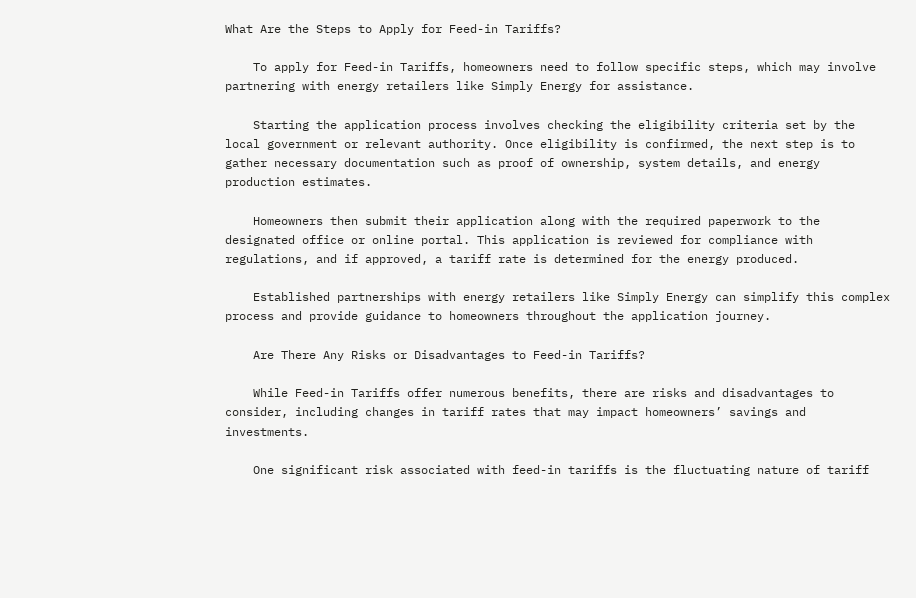What Are the Steps to Apply for Feed-in Tariffs?

    To apply for Feed-in Tariffs, homeowners need to follow specific steps, which may involve partnering with energy retailers like Simply Energy for assistance.

    Starting the application process involves checking the eligibility criteria set by the local government or relevant authority. Once eligibility is confirmed, the next step is to gather necessary documentation such as proof of ownership, system details, and energy production estimates.

    Homeowners then submit their application along with the required paperwork to the designated office or online portal. This application is reviewed for compliance with regulations, and if approved, a tariff rate is determined for the energy produced.

    Established partnerships with energy retailers like Simply Energy can simplify this complex process and provide guidance to homeowners throughout the application journey.

    Are There Any Risks or Disadvantages to Feed-in Tariffs?

    While Feed-in Tariffs offer numerous benefits, there are risks and disadvantages to consider, including changes in tariff rates that may impact homeowners’ savings and investments.

    One significant risk associated with feed-in tariffs is the fluctuating nature of tariff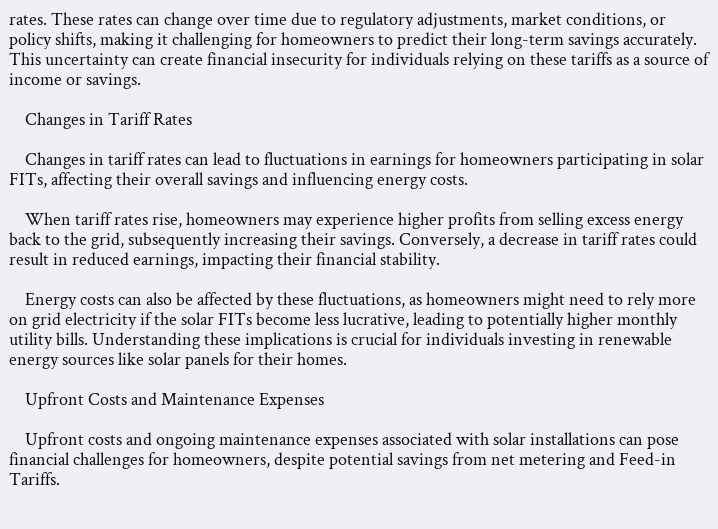rates. These rates can change over time due to regulatory adjustments, market conditions, or policy shifts, making it challenging for homeowners to predict their long-term savings accurately. This uncertainty can create financial insecurity for individuals relying on these tariffs as a source of income or savings.

    Changes in Tariff Rates

    Changes in tariff rates can lead to fluctuations in earnings for homeowners participating in solar FITs, affecting their overall savings and influencing energy costs.

    When tariff rates rise, homeowners may experience higher profits from selling excess energy back to the grid, subsequently increasing their savings. Conversely, a decrease in tariff rates could result in reduced earnings, impacting their financial stability.

    Energy costs can also be affected by these fluctuations, as homeowners might need to rely more on grid electricity if the solar FITs become less lucrative, leading to potentially higher monthly utility bills. Understanding these implications is crucial for individuals investing in renewable energy sources like solar panels for their homes.

    Upfront Costs and Maintenance Expenses

    Upfront costs and ongoing maintenance expenses associated with solar installations can pose financial challenges for homeowners, despite potential savings from net metering and Feed-in Tariffs.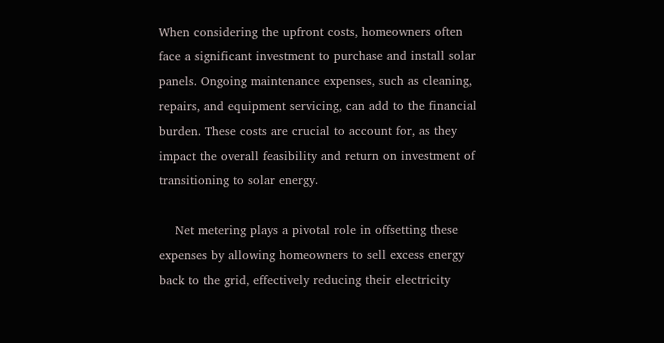When considering the upfront costs, homeowners often face a significant investment to purchase and install solar panels. Ongoing maintenance expenses, such as cleaning, repairs, and equipment servicing, can add to the financial burden. These costs are crucial to account for, as they impact the overall feasibility and return on investment of transitioning to solar energy.

    Net metering plays a pivotal role in offsetting these expenses by allowing homeowners to sell excess energy back to the grid, effectively reducing their electricity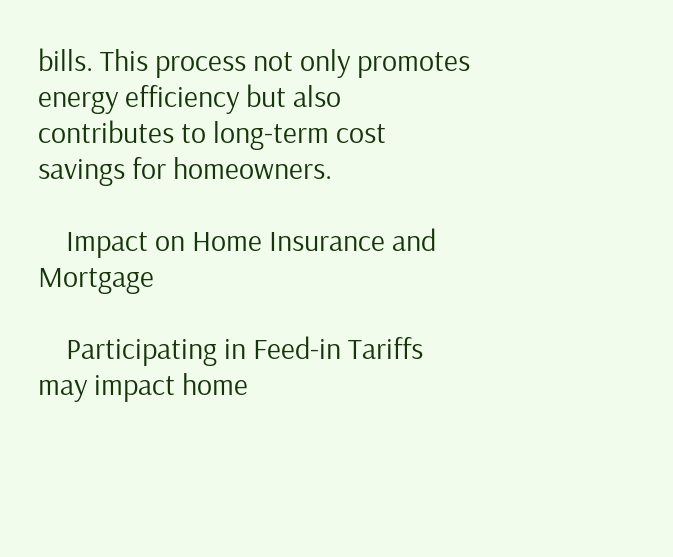bills. This process not only promotes energy efficiency but also contributes to long-term cost savings for homeowners.

    Impact on Home Insurance and Mortgage

    Participating in Feed-in Tariffs may impact home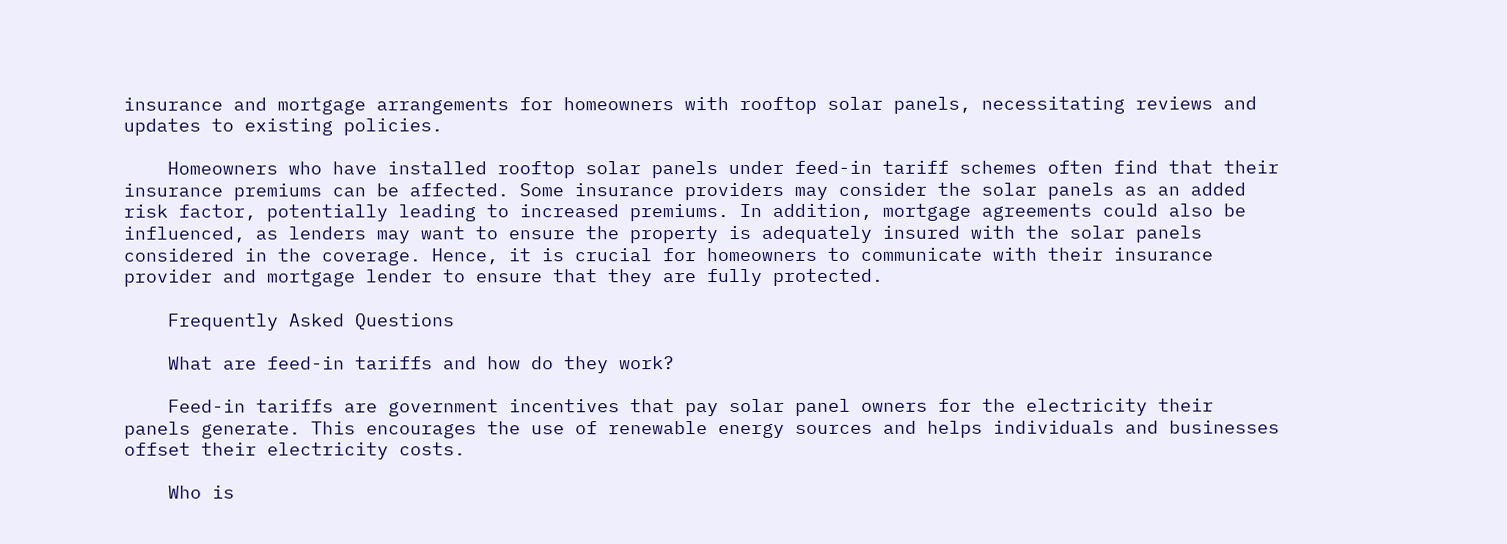insurance and mortgage arrangements for homeowners with rooftop solar panels, necessitating reviews and updates to existing policies.

    Homeowners who have installed rooftop solar panels under feed-in tariff schemes often find that their insurance premiums can be affected. Some insurance providers may consider the solar panels as an added risk factor, potentially leading to increased premiums. In addition, mortgage agreements could also be influenced, as lenders may want to ensure the property is adequately insured with the solar panels considered in the coverage. Hence, it is crucial for homeowners to communicate with their insurance provider and mortgage lender to ensure that they are fully protected.

    Frequently Asked Questions

    What are feed-in tariffs and how do they work?

    Feed-in tariffs are government incentives that pay solar panel owners for the electricity their panels generate. This encourages the use of renewable energy sources and helps individuals and businesses offset their electricity costs.

    Who is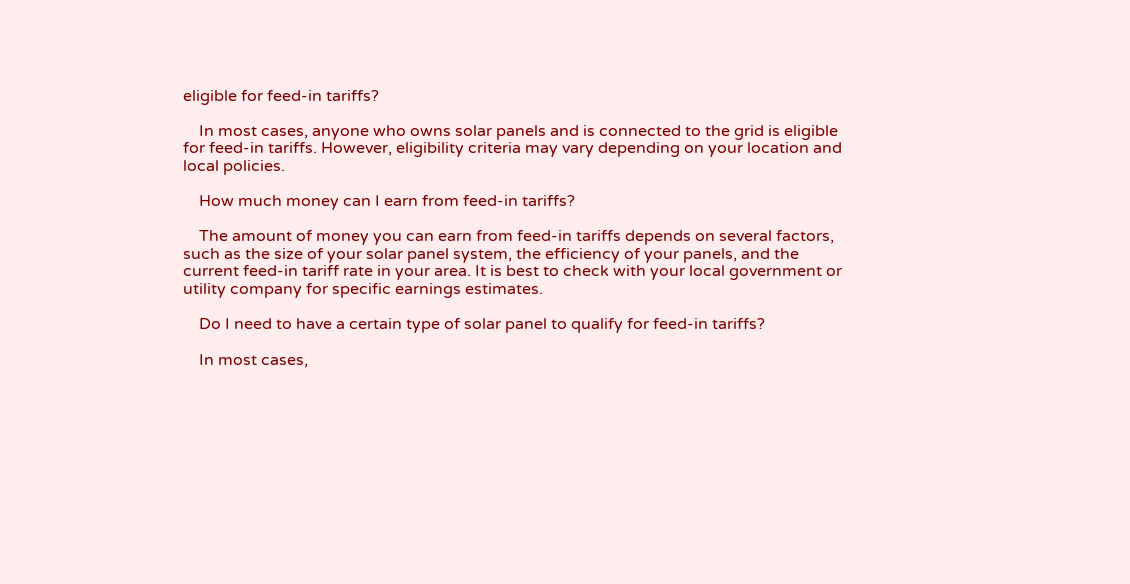eligible for feed-in tariffs?

    In most cases, anyone who owns solar panels and is connected to the grid is eligible for feed-in tariffs. However, eligibility criteria may vary depending on your location and local policies.

    How much money can I earn from feed-in tariffs?

    The amount of money you can earn from feed-in tariffs depends on several factors, such as the size of your solar panel system, the efficiency of your panels, and the current feed-in tariff rate in your area. It is best to check with your local government or utility company for specific earnings estimates.

    Do I need to have a certain type of solar panel to qualify for feed-in tariffs?

    In most cases,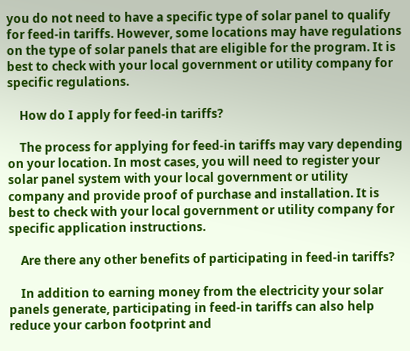you do not need to have a specific type of solar panel to qualify for feed-in tariffs. However, some locations may have regulations on the type of solar panels that are eligible for the program. It is best to check with your local government or utility company for specific regulations.

    How do I apply for feed-in tariffs?

    The process for applying for feed-in tariffs may vary depending on your location. In most cases, you will need to register your solar panel system with your local government or utility company and provide proof of purchase and installation. It is best to check with your local government or utility company for specific application instructions.

    Are there any other benefits of participating in feed-in tariffs?

    In addition to earning money from the electricity your solar panels generate, participating in feed-in tariffs can also help reduce your carbon footprint and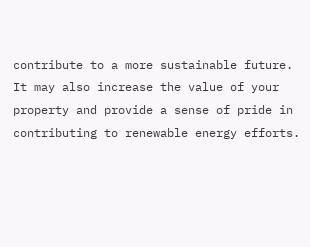contribute to a more sustainable future. It may also increase the value of your property and provide a sense of pride in contributing to renewable energy efforts.